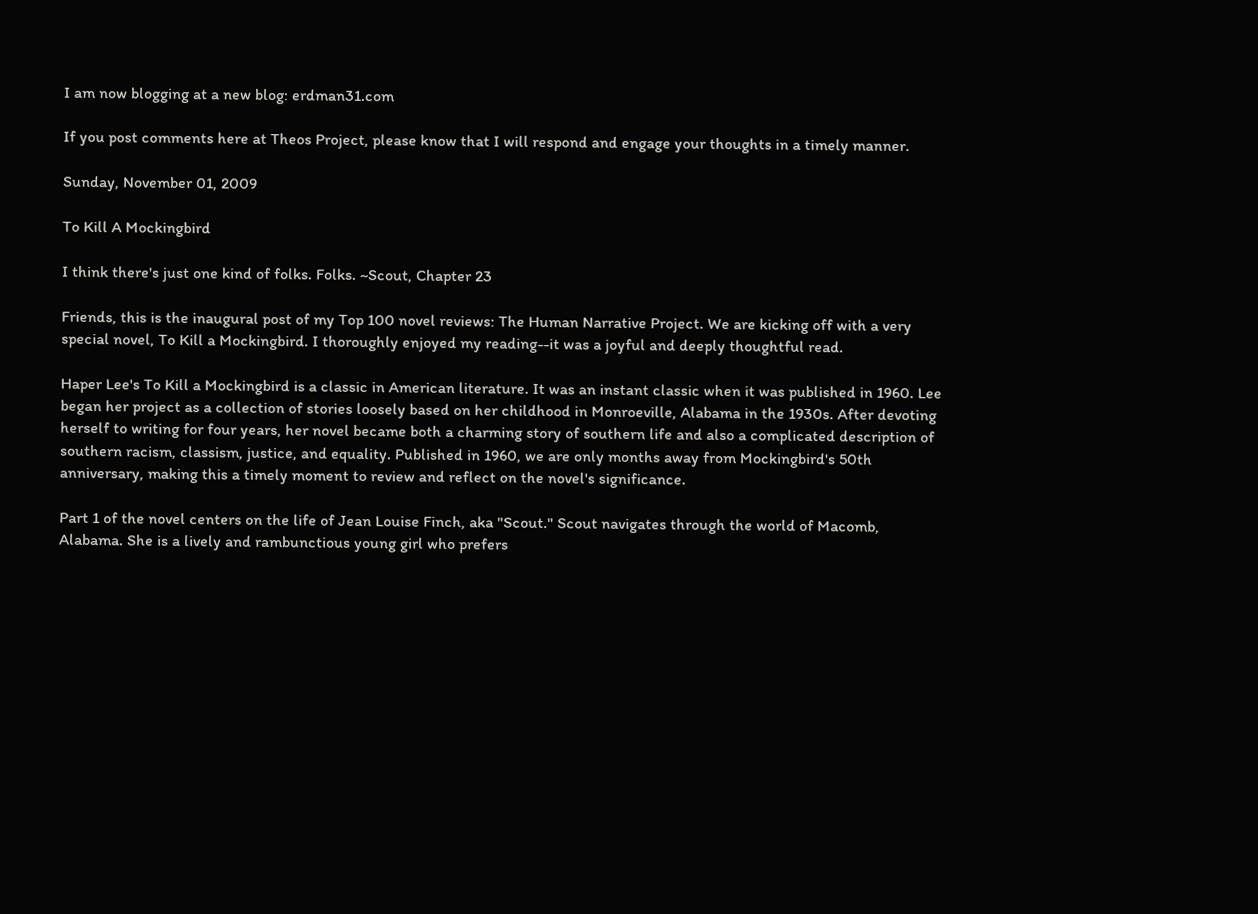I am now blogging at a new blog: erdman31.com

If you post comments here at Theos Project, please know that I will respond and engage your thoughts in a timely manner.

Sunday, November 01, 2009

To Kill A Mockingbird

I think there's just one kind of folks. Folks. ~Scout, Chapter 23

Friends, this is the inaugural post of my Top 100 novel reviews: The Human Narrative Project. We are kicking off with a very special novel, To Kill a Mockingbird. I thoroughly enjoyed my reading--it was a joyful and deeply thoughtful read.

Haper Lee's To Kill a Mockingbird is a classic in American literature. It was an instant classic when it was published in 1960. Lee began her project as a collection of stories loosely based on her childhood in Monroeville, Alabama in the 1930s. After devoting herself to writing for four years, her novel became both a charming story of southern life and also a complicated description of southern racism, classism, justice, and equality. Published in 1960, we are only months away from Mockingbird's 50th anniversary, making this a timely moment to review and reflect on the novel's significance.

Part 1 of the novel centers on the life of Jean Louise Finch, aka "Scout." Scout navigates through the world of Macomb, Alabama. She is a lively and rambunctious young girl who prefers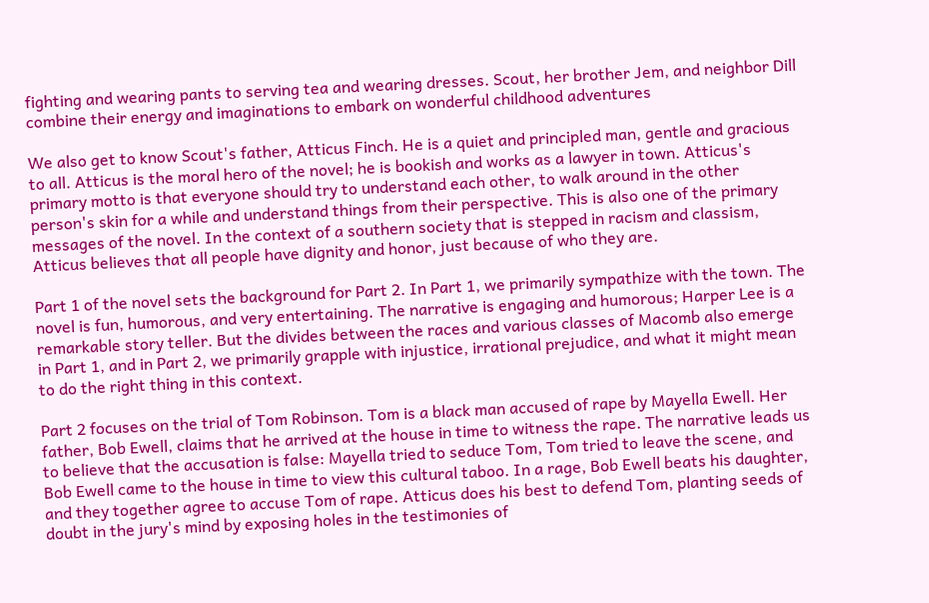fighting and wearing pants to serving tea and wearing dresses. Scout, her brother Jem, and neighbor Dill combine their energy and imaginations to embark on wonderful childhood adventures

We also get to know Scout's father, Atticus Finch. He is a quiet and principled man, gentle and gracious to all. Atticus is the moral hero of the novel; he is bookish and works as a lawyer in town. Atticus's primary motto is that everyone should try to understand each other, to walk around in the other person's skin for a while and understand things from their perspective. This is also one of the primary messages of the novel. In the context of a southern society that is stepped in racism and classism, Atticus believes that all people have dignity and honor, just because of who they are.

Part 1 of the novel sets the background for Part 2. In Part 1, we primarily sympathize with the town. The novel is fun, humorous, and very entertaining. The narrative is engaging and humorous; Harper Lee is a remarkable story teller. But the divides between the races and various classes of Macomb also emerge in Part 1, and in Part 2, we primarily grapple with injustice, irrational prejudice, and what it might mean to do the right thing in this context.

Part 2 focuses on the trial of Tom Robinson. Tom is a black man accused of rape by Mayella Ewell. Her father, Bob Ewell, claims that he arrived at the house in time to witness the rape. The narrative leads us to believe that the accusation is false: Mayella tried to seduce Tom, Tom tried to leave the scene, and Bob Ewell came to the house in time to view this cultural taboo. In a rage, Bob Ewell beats his daughter, and they together agree to accuse Tom of rape. Atticus does his best to defend Tom, planting seeds of doubt in the jury's mind by exposing holes in the testimonies of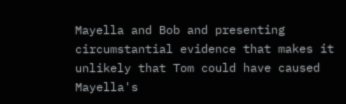Mayella and Bob and presenting circumstantial evidence that makes it unlikely that Tom could have caused Mayella's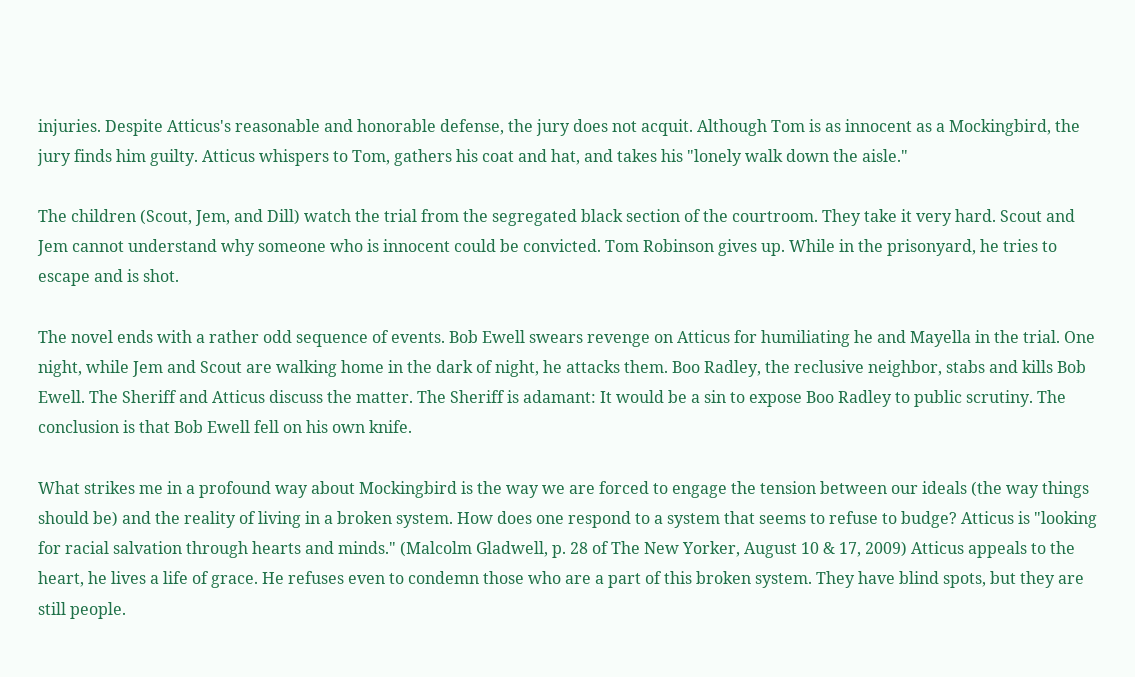injuries. Despite Atticus's reasonable and honorable defense, the jury does not acquit. Although Tom is as innocent as a Mockingbird, the jury finds him guilty. Atticus whispers to Tom, gathers his coat and hat, and takes his "lonely walk down the aisle."

The children (Scout, Jem, and Dill) watch the trial from the segregated black section of the courtroom. They take it very hard. Scout and Jem cannot understand why someone who is innocent could be convicted. Tom Robinson gives up. While in the prisonyard, he tries to escape and is shot.

The novel ends with a rather odd sequence of events. Bob Ewell swears revenge on Atticus for humiliating he and Mayella in the trial. One night, while Jem and Scout are walking home in the dark of night, he attacks them. Boo Radley, the reclusive neighbor, stabs and kills Bob Ewell. The Sheriff and Atticus discuss the matter. The Sheriff is adamant: It would be a sin to expose Boo Radley to public scrutiny. The conclusion is that Bob Ewell fell on his own knife.

What strikes me in a profound way about Mockingbird is the way we are forced to engage the tension between our ideals (the way things should be) and the reality of living in a broken system. How does one respond to a system that seems to refuse to budge? Atticus is "looking for racial salvation through hearts and minds." (Malcolm Gladwell, p. 28 of The New Yorker, August 10 & 17, 2009) Atticus appeals to the heart, he lives a life of grace. He refuses even to condemn those who are a part of this broken system. They have blind spots, but they are still people.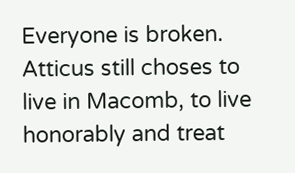Everyone is broken. Atticus still choses to live in Macomb, to live honorably and treat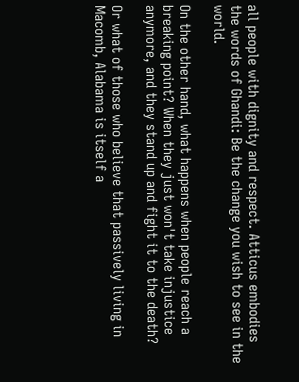all people with dignity and respect. Atticus embodies the words of Ghandi: Be the change you wish to see in the world.

On the other hand, what happens when people reach a breaking point? When they just won't take injustice anymore, and they stand up and fight it to the death?

Or what of those who believe that passively living in Macomb, Alabama is itself a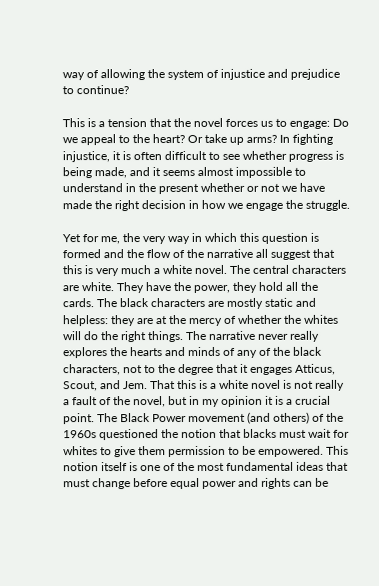way of allowing the system of injustice and prejudice to continue?

This is a tension that the novel forces us to engage: Do we appeal to the heart? Or take up arms? In fighting injustice, it is often difficult to see whether progress is being made, and it seems almost impossible to understand in the present whether or not we have made the right decision in how we engage the struggle.

Yet for me, the very way in which this question is formed and the flow of the narrative all suggest that this is very much a white novel. The central characters are white. They have the power, they hold all the cards. The black characters are mostly static and helpless: they are at the mercy of whether the whites will do the right things. The narrative never really explores the hearts and minds of any of the black characters, not to the degree that it engages Atticus, Scout, and Jem. That this is a white novel is not really a fault of the novel, but in my opinion it is a crucial point. The Black Power movement (and others) of the 1960s questioned the notion that blacks must wait for whites to give them permission to be empowered. This notion itself is one of the most fundamental ideas that must change before equal power and rights can be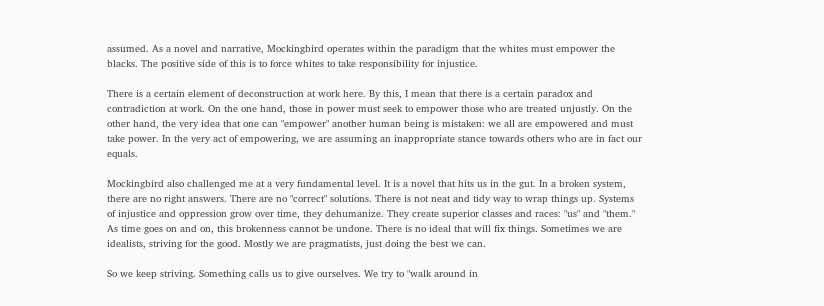assumed. As a novel and narrative, Mockingbird operates within the paradigm that the whites must empower the blacks. The positive side of this is to force whites to take responsibility for injustice.

There is a certain element of deconstruction at work here. By this, I mean that there is a certain paradox and contradiction at work. On the one hand, those in power must seek to empower those who are treated unjustly. On the other hand, the very idea that one can "empower" another human being is mistaken: we all are empowered and must take power. In the very act of empowering, we are assuming an inappropriate stance towards others who are in fact our equals.

Mockingbird also challenged me at a very fundamental level. It is a novel that hits us in the gut. In a broken system, there are no right answers. There are no "correct" solutions. There is not neat and tidy way to wrap things up. Systems of injustice and oppression grow over time, they dehumanize. They create superior classes and races: "us" and "them." As time goes on and on, this brokenness cannot be undone. There is no ideal that will fix things. Sometimes we are idealists, striving for the good. Mostly we are pragmatists, just doing the best we can.

So we keep striving. Something calls us to give ourselves. We try to "walk around in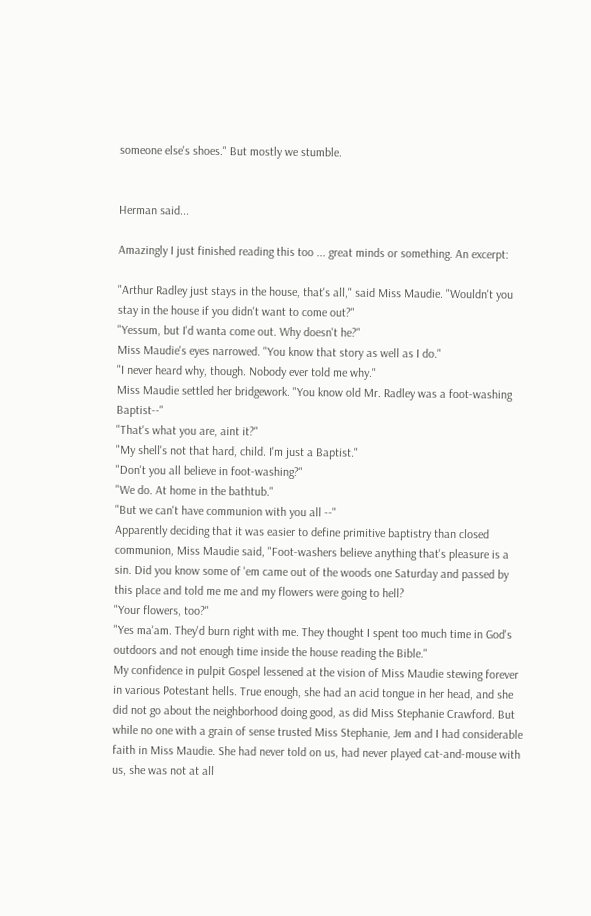someone else's shoes." But mostly we stumble.


Herman said...

Amazingly I just finished reading this too ... great minds or something. An excerpt:

"Arthur Radley just stays in the house, that's all," said Miss Maudie. "Wouldn't you stay in the house if you didn't want to come out?"
"Yessum, but I'd wanta come out. Why doesn't he?"
Miss Maudie's eyes narrowed. "You know that story as well as I do."
"I never heard why, though. Nobody ever told me why."
Miss Maudie settled her bridgework. "You know old Mr. Radley was a foot-washing Baptist--"
"That's what you are, aint it?"
"My shell's not that hard, child. I'm just a Baptist."
"Don't you all believe in foot-washing?"
"We do. At home in the bathtub."
"But we can't have communion with you all --"
Apparently deciding that it was easier to define primitive baptistry than closed communion, Miss Maudie said, "Foot-washers believe anything that's pleasure is a sin. Did you know some of 'em came out of the woods one Saturday and passed by this place and told me me and my flowers were going to hell?
"Your flowers, too?"
"Yes ma'am. They'd burn right with me. They thought I spent too much time in God's outdoors and not enough time inside the house reading the Bible."
My confidence in pulpit Gospel lessened at the vision of Miss Maudie stewing forever in various Potestant hells. True enough, she had an acid tongue in her head, and she did not go about the neighborhood doing good, as did Miss Stephanie Crawford. But while no one with a grain of sense trusted Miss Stephanie, Jem and I had considerable faith in Miss Maudie. She had never told on us, had never played cat-and-mouse with us, she was not at all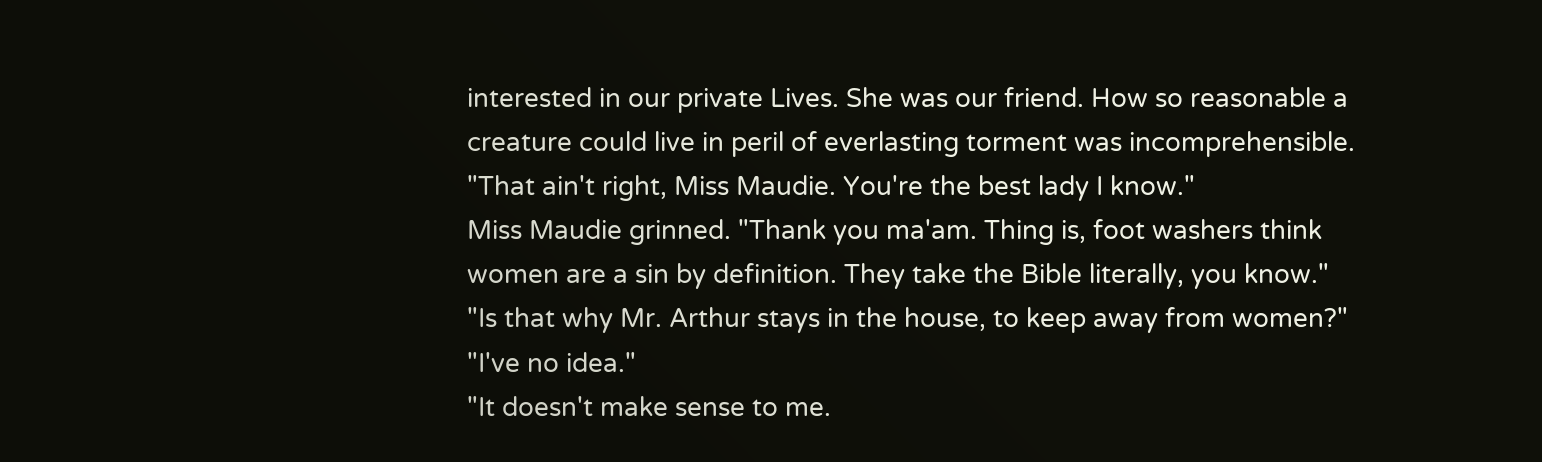interested in our private Lives. She was our friend. How so reasonable a creature could live in peril of everlasting torment was incomprehensible.
"That ain't right, Miss Maudie. You're the best lady I know."
Miss Maudie grinned. "Thank you ma'am. Thing is, foot washers think women are a sin by definition. They take the Bible literally, you know."
"Is that why Mr. Arthur stays in the house, to keep away from women?"
"I've no idea."
"It doesn't make sense to me.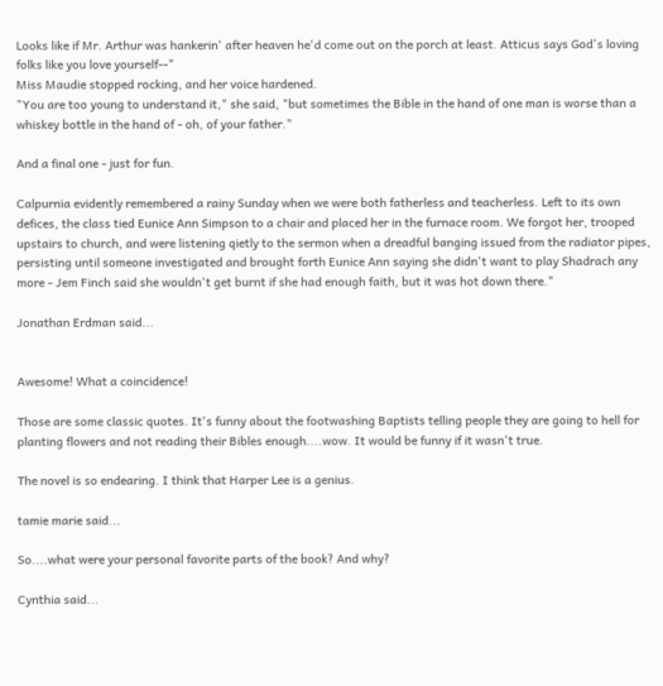Looks like if Mr. Arthur was hankerin' after heaven he'd come out on the porch at least. Atticus says God's loving folks like you love yourself--"
Miss Maudie stopped rocking, and her voice hardened.
"You are too young to understand it," she said, "but sometimes the Bible in the hand of one man is worse than a whiskey bottle in the hand of - oh, of your father."

And a final one - just for fun.

Calpurnia evidently remembered a rainy Sunday when we were both fatherless and teacherless. Left to its own defices, the class tied Eunice Ann Simpson to a chair and placed her in the furnace room. We forgot her, trooped upstairs to church, and were listening qietly to the sermon when a dreadful banging issued from the radiator pipes, persisting until someone investigated and brought forth Eunice Ann saying she didn't want to play Shadrach any more - Jem Finch said she wouldn't get burnt if she had enough faith, but it was hot down there."

Jonathan Erdman said...


Awesome! What a coincidence!

Those are some classic quotes. It's funny about the footwashing Baptists telling people they are going to hell for planting flowers and not reading their Bibles enough....wow. It would be funny if it wasn't true.

The novel is so endearing. I think that Harper Lee is a genius.

tamie marie said...

So....what were your personal favorite parts of the book? And why?

Cynthia said...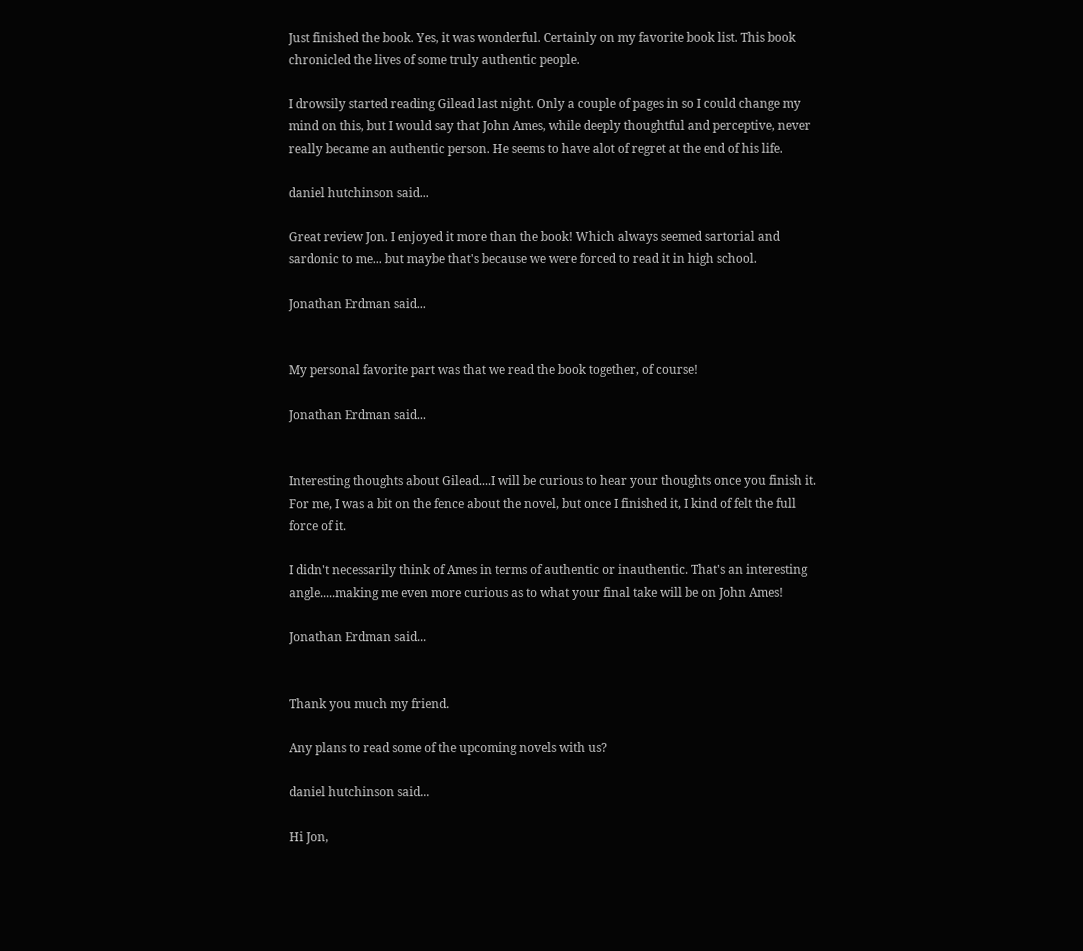Just finished the book. Yes, it was wonderful. Certainly on my favorite book list. This book chronicled the lives of some truly authentic people.

I drowsily started reading Gilead last night. Only a couple of pages in so I could change my mind on this, but I would say that John Ames, while deeply thoughtful and perceptive, never really became an authentic person. He seems to have alot of regret at the end of his life.

daniel hutchinson said...

Great review Jon. I enjoyed it more than the book! Which always seemed sartorial and sardonic to me... but maybe that's because we were forced to read it in high school.

Jonathan Erdman said...


My personal favorite part was that we read the book together, of course!

Jonathan Erdman said...


Interesting thoughts about Gilead....I will be curious to hear your thoughts once you finish it. For me, I was a bit on the fence about the novel, but once I finished it, I kind of felt the full force of it.

I didn't necessarily think of Ames in terms of authentic or inauthentic. That's an interesting angle.....making me even more curious as to what your final take will be on John Ames!

Jonathan Erdman said...


Thank you much my friend.

Any plans to read some of the upcoming novels with us?

daniel hutchinson said...

Hi Jon,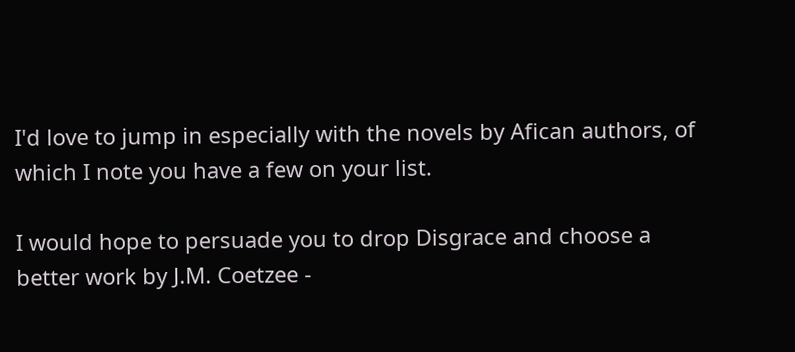I'd love to jump in especially with the novels by Afican authors, of which I note you have a few on your list.

I would hope to persuade you to drop Disgrace and choose a better work by J.M. Coetzee -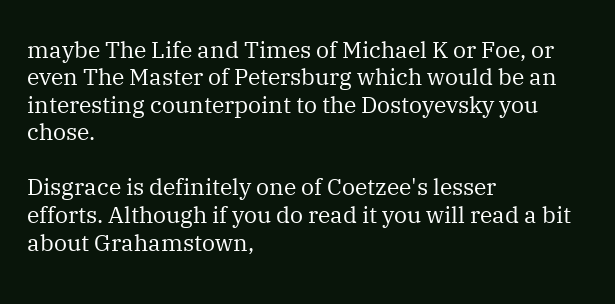maybe The Life and Times of Michael K or Foe, or even The Master of Petersburg which would be an interesting counterpoint to the Dostoyevsky you chose.

Disgrace is definitely one of Coetzee's lesser efforts. Although if you do read it you will read a bit about Grahamstown,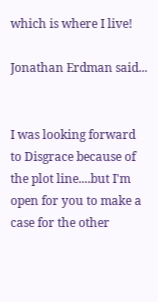which is where I live!

Jonathan Erdman said...


I was looking forward to Disgrace because of the plot line....but I'm open for you to make a case for the other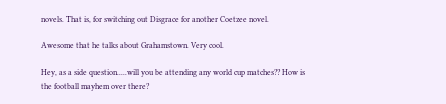novels. That is, for switching out Disgrace for another Coetzee novel.

Awesome that he talks about Grahamstown. Very cool.

Hey, as a side question.....will you be attending any world cup matches?? How is the football mayhem over there?